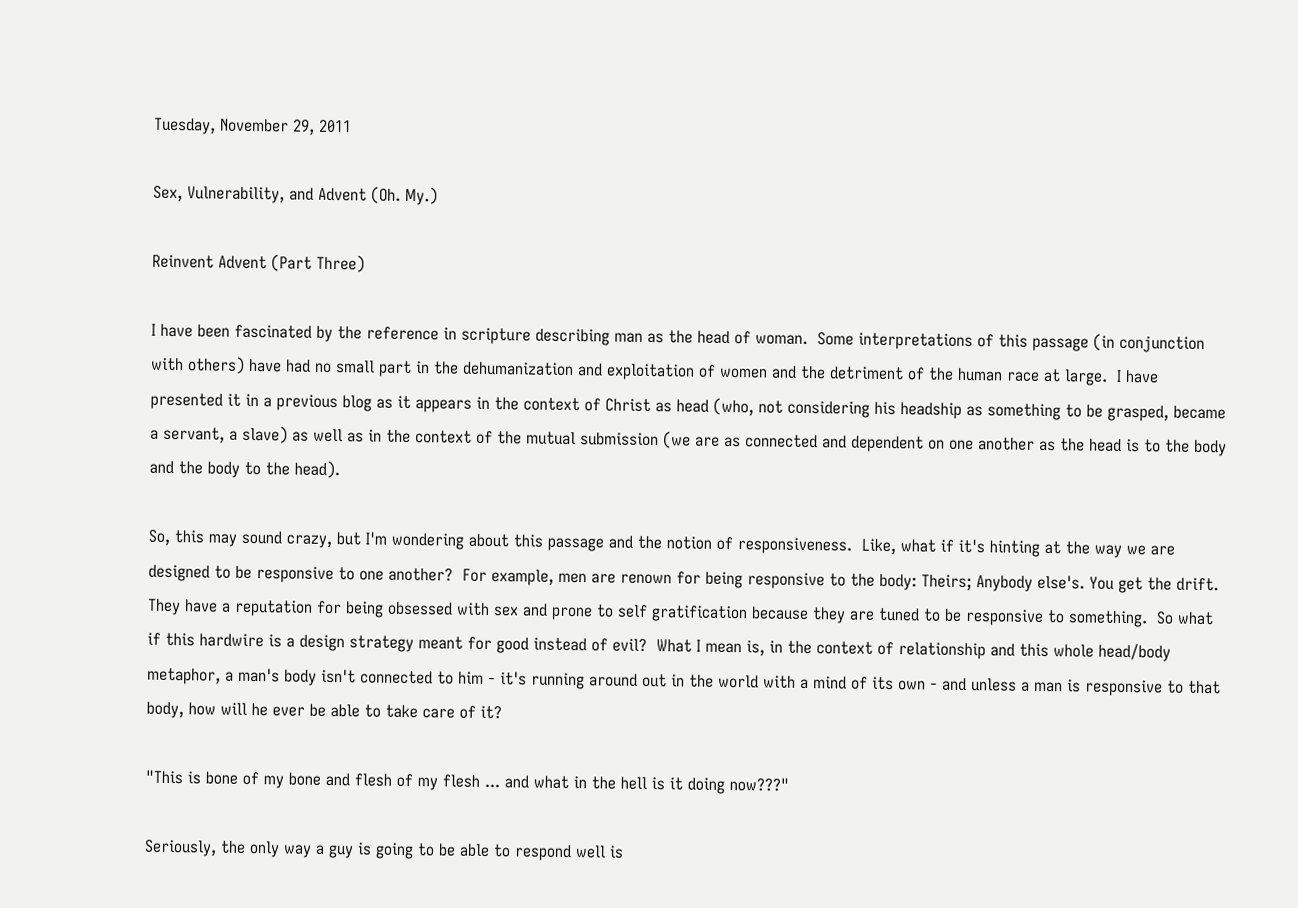Tuesday, November 29, 2011

Sex, Vulnerability, and Advent (Oh. My.)

Reinvent Advent (Part Three)

I have been fascinated by the reference in scripture describing man as the head of woman.  Some interpretations of this passage (in conjunction with others) have had no small part in the dehumanization and exploitation of women and the detriment of the human race at large.  I have presented it in a previous blog as it appears in the context of Christ as head (who, not considering his headship as something to be grasped, became a servant, a slave) as well as in the context of the mutual submission (we are as connected and dependent on one another as the head is to the body and the body to the head).

So, this may sound crazy, but I'm wondering about this passage and the notion of responsiveness.  Like, what if it's hinting at the way we are designed to be responsive to one another?  For example, men are renown for being responsive to the body: Theirs; Anybody else's. You get the drift.  They have a reputation for being obsessed with sex and prone to self gratification because they are tuned to be responsive to something.  So what if this hardwire is a design strategy meant for good instead of evil?  What I mean is, in the context of relationship and this whole head/body metaphor, a man's body isn't connected to him - it's running around out in the world with a mind of its own - and unless a man is responsive to that body, how will he ever be able to take care of it?

"This is bone of my bone and flesh of my flesh ... and what in the hell is it doing now???"

Seriously, the only way a guy is going to be able to respond well is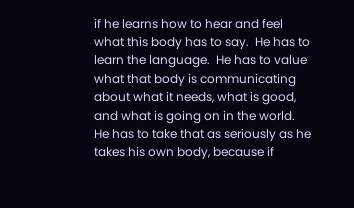if he learns how to hear and feel what this body has to say.  He has to learn the language.  He has to value what that body is communicating about what it needs, what is good, and what is going on in the world.  He has to take that as seriously as he takes his own body, because if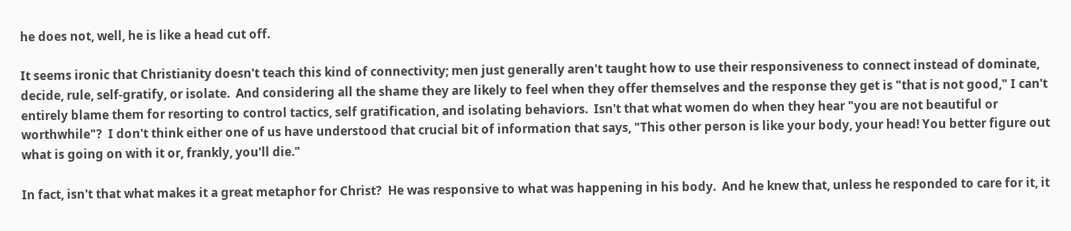he does not, well, he is like a head cut off.

It seems ironic that Christianity doesn't teach this kind of connectivity; men just generally aren't taught how to use their responsiveness to connect instead of dominate, decide, rule, self-gratify, or isolate.  And considering all the shame they are likely to feel when they offer themselves and the response they get is "that is not good," I can't entirely blame them for resorting to control tactics, self gratification, and isolating behaviors.  Isn't that what women do when they hear "you are not beautiful or worthwhile"?  I don't think either one of us have understood that crucial bit of information that says, "This other person is like your body, your head! You better figure out what is going on with it or, frankly, you'll die."

In fact, isn't that what makes it a great metaphor for Christ?  He was responsive to what was happening in his body.  And he knew that, unless he responded to care for it, it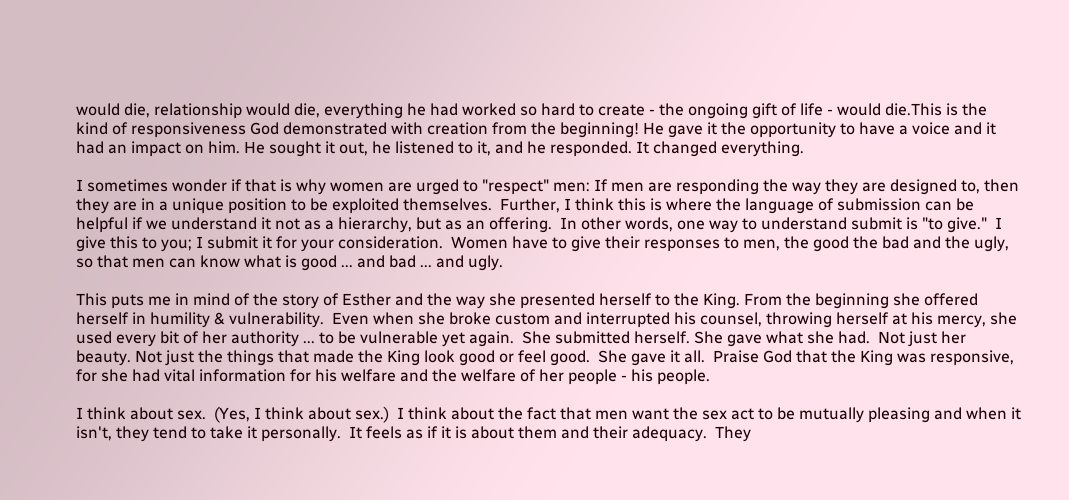would die, relationship would die, everything he had worked so hard to create - the ongoing gift of life - would die.This is the kind of responsiveness God demonstrated with creation from the beginning! He gave it the opportunity to have a voice and it had an impact on him. He sought it out, he listened to it, and he responded. It changed everything.

I sometimes wonder if that is why women are urged to "respect" men: If men are responding the way they are designed to, then they are in a unique position to be exploited themselves.  Further, I think this is where the language of submission can be helpful if we understand it not as a hierarchy, but as an offering.  In other words, one way to understand submit is "to give."  I give this to you; I submit it for your consideration.  Women have to give their responses to men, the good the bad and the ugly, so that men can know what is good ... and bad ... and ugly.

This puts me in mind of the story of Esther and the way she presented herself to the King. From the beginning she offered herself in humility & vulnerability.  Even when she broke custom and interrupted his counsel, throwing herself at his mercy, she used every bit of her authority ... to be vulnerable yet again.  She submitted herself. She gave what she had.  Not just her beauty. Not just the things that made the King look good or feel good.  She gave it all.  Praise God that the King was responsive, for she had vital information for his welfare and the welfare of her people - his people.

I think about sex.  (Yes, I think about sex.)  I think about the fact that men want the sex act to be mutually pleasing and when it isn't, they tend to take it personally.  It feels as if it is about them and their adequacy.  They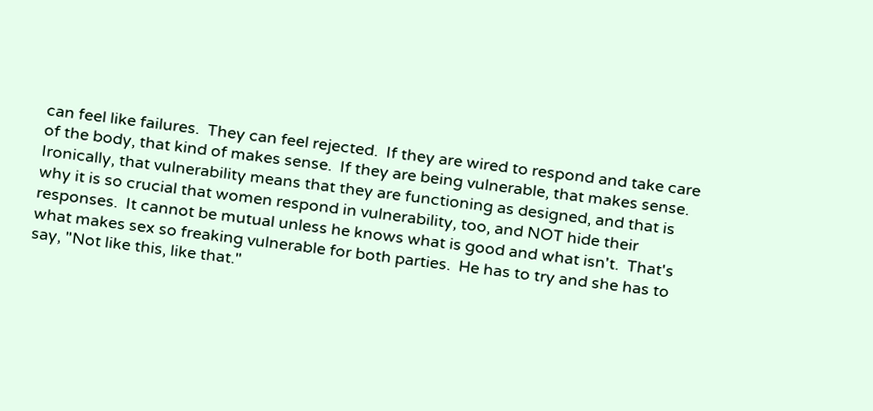can feel like failures.  They can feel rejected.  If they are wired to respond and take care of the body, that kind of makes sense.  If they are being vulnerable, that makes sense.  Ironically, that vulnerability means that they are functioning as designed, and that is why it is so crucial that women respond in vulnerability, too, and NOT hide their responses.  It cannot be mutual unless he knows what is good and what isn't.  That's what makes sex so freaking vulnerable for both parties.  He has to try and she has to say, "Not like this, like that."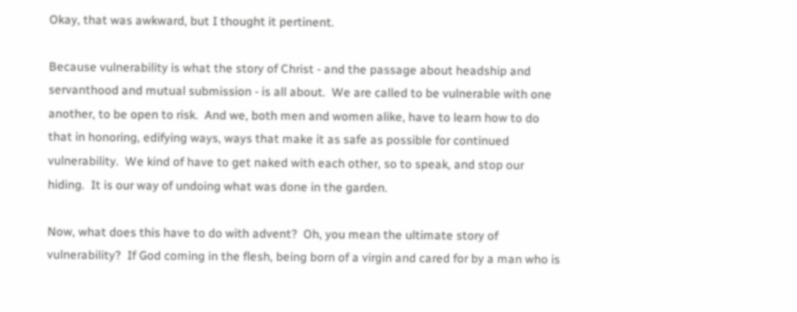Okay, that was awkward, but I thought it pertinent.

Because vulnerability is what the story of Christ - and the passage about headship and servanthood and mutual submission - is all about.  We are called to be vulnerable with one another, to be open to risk.  And we, both men and women alike, have to learn how to do that in honoring, edifying ways, ways that make it as safe as possible for continued vulnerability.  We kind of have to get naked with each other, so to speak, and stop our hiding.  It is our way of undoing what was done in the garden.

Now, what does this have to do with advent?  Oh, you mean the ultimate story of vulnerability?  If God coming in the flesh, being born of a virgin and cared for by a man who is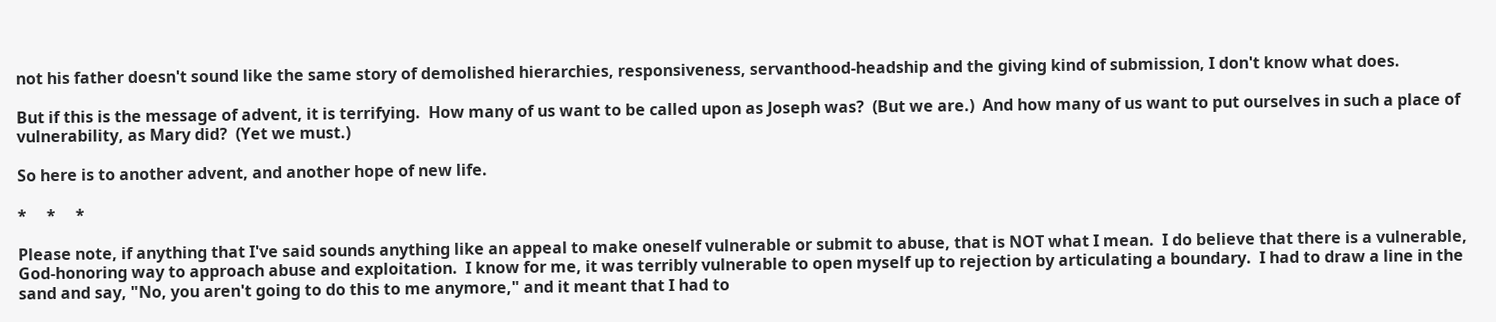not his father doesn't sound like the same story of demolished hierarchies, responsiveness, servanthood-headship and the giving kind of submission, I don't know what does.

But if this is the message of advent, it is terrifying.  How many of us want to be called upon as Joseph was?  (But we are.)  And how many of us want to put ourselves in such a place of vulnerability, as Mary did?  (Yet we must.)

So here is to another advent, and another hope of new life.

*     *     *

Please note, if anything that I've said sounds anything like an appeal to make oneself vulnerable or submit to abuse, that is NOT what I mean.  I do believe that there is a vulnerable, God-honoring way to approach abuse and exploitation.  I know for me, it was terribly vulnerable to open myself up to rejection by articulating a boundary.  I had to draw a line in the sand and say, "No, you aren't going to do this to me anymore," and it meant that I had to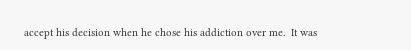accept his decision when he chose his addiction over me.  It was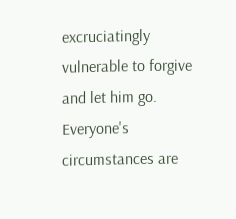excruciatingly vulnerable to forgive and let him go.  Everyone's circumstances are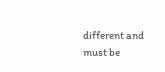different and must be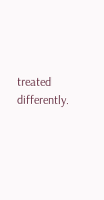treated differently.